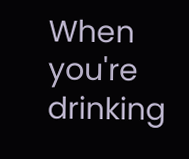When you're drinking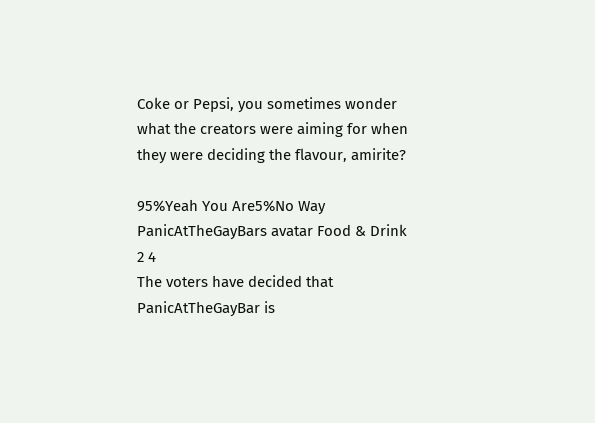Coke or Pepsi, you sometimes wonder what the creators were aiming for when they were deciding the flavour, amirite?

95%Yeah You Are5%No Way
PanicAtTheGayBars avatar Food & Drink
2 4
The voters have decided that PanicAtTheGayBar is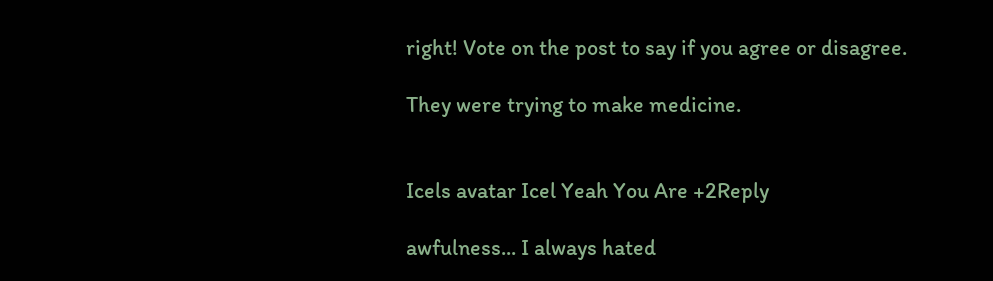right! Vote on the post to say if you agree or disagree.

They were trying to make medicine.


Icels avatar Icel Yeah You Are +2Reply

awfulness... I always hated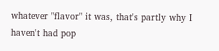whatever "flavor" it was, that's partly why I haven't had pop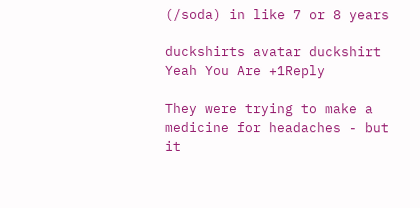(/soda) in like 7 or 8 years

duckshirts avatar duckshirt Yeah You Are +1Reply

They were trying to make a medicine for headaches - but it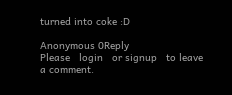turned into coke :D

Anonymous 0Reply
Please   login   or signup   to leave a comment.